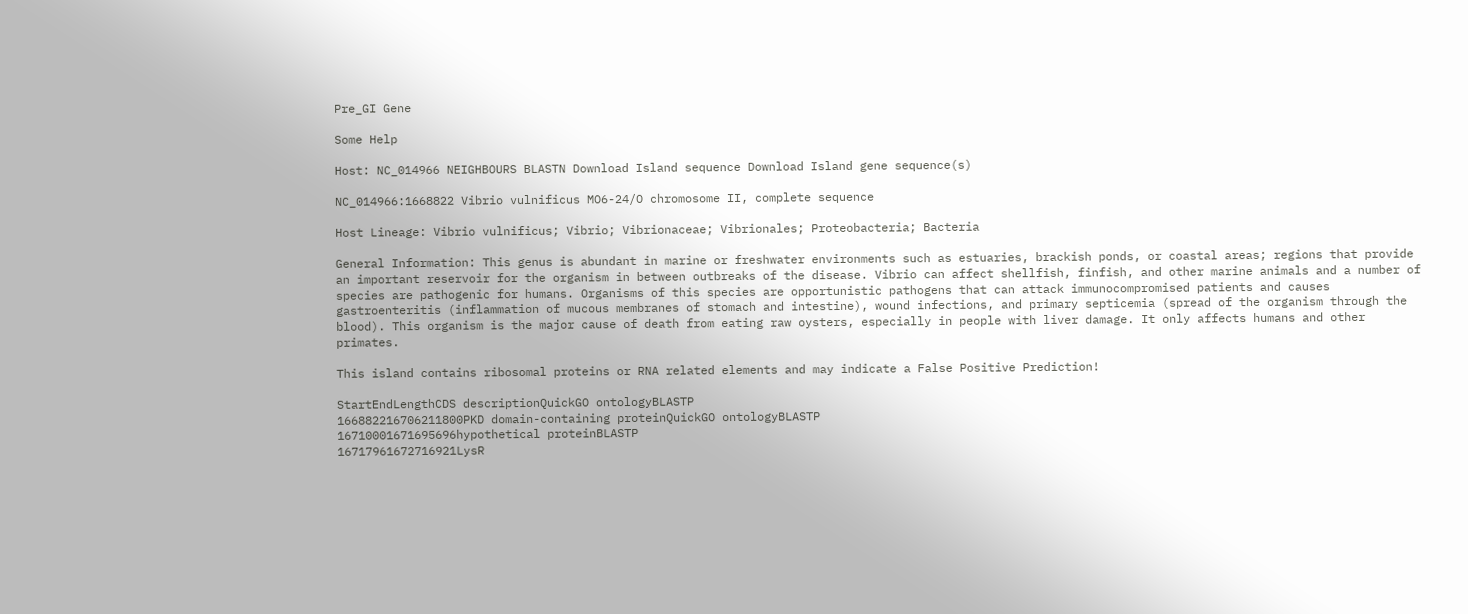Pre_GI Gene

Some Help

Host: NC_014966 NEIGHBOURS BLASTN Download Island sequence Download Island gene sequence(s)

NC_014966:1668822 Vibrio vulnificus MO6-24/O chromosome II, complete sequence

Host Lineage: Vibrio vulnificus; Vibrio; Vibrionaceae; Vibrionales; Proteobacteria; Bacteria

General Information: This genus is abundant in marine or freshwater environments such as estuaries, brackish ponds, or coastal areas; regions that provide an important reservoir for the organism in between outbreaks of the disease. Vibrio can affect shellfish, finfish, and other marine animals and a number of species are pathogenic for humans. Organisms of this species are opportunistic pathogens that can attack immunocompromised patients and causes gastroenteritis (inflammation of mucous membranes of stomach and intestine), wound infections, and primary septicemia (spread of the organism through the blood). This organism is the major cause of death from eating raw oysters, especially in people with liver damage. It only affects humans and other primates.

This island contains ribosomal proteins or RNA related elements and may indicate a False Positive Prediction!

StartEndLengthCDS descriptionQuickGO ontologyBLASTP
166882216706211800PKD domain-containing proteinQuickGO ontologyBLASTP
16710001671695696hypothetical proteinBLASTP
16717961672716921LysR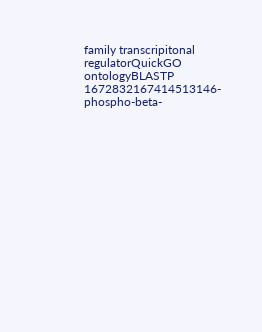family transcripitonal regulatorQuickGO ontologyBLASTP
1672832167414513146-phospho-beta-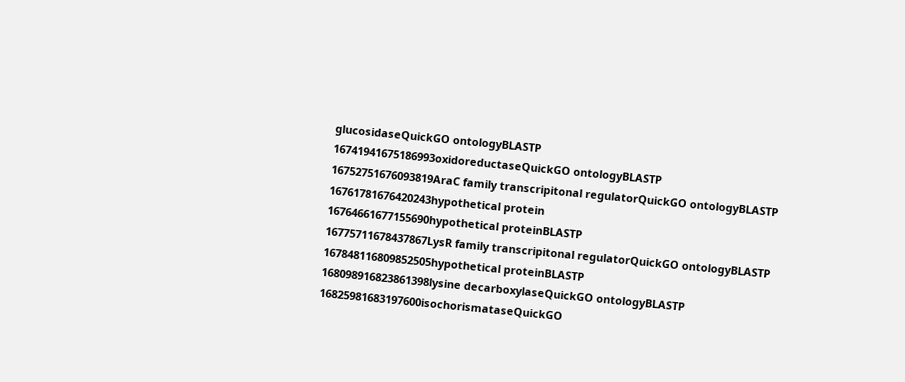glucosidaseQuickGO ontologyBLASTP
16741941675186993oxidoreductaseQuickGO ontologyBLASTP
16752751676093819AraC family transcripitonal regulatorQuickGO ontologyBLASTP
16761781676420243hypothetical protein
16764661677155690hypothetical proteinBLASTP
16775711678437867LysR family transcripitonal regulatorQuickGO ontologyBLASTP
167848116809852505hypothetical proteinBLASTP
168098916823861398lysine decarboxylaseQuickGO ontologyBLASTP
16825981683197600isochorismataseQuickGO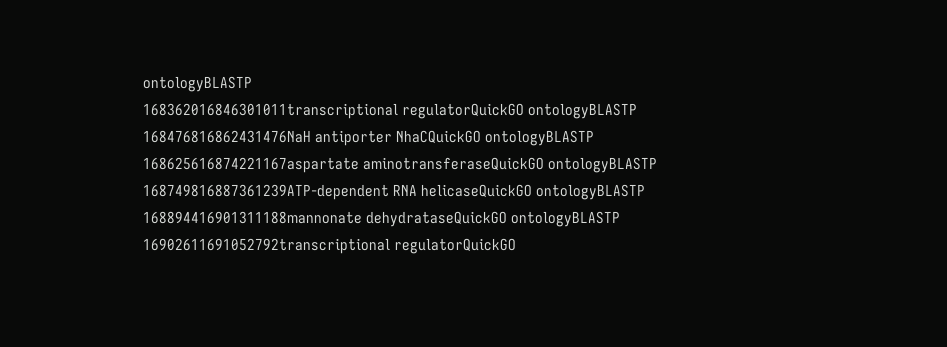ontologyBLASTP
168362016846301011transcriptional regulatorQuickGO ontologyBLASTP
168476816862431476NaH antiporter NhaCQuickGO ontologyBLASTP
168625616874221167aspartate aminotransferaseQuickGO ontologyBLASTP
168749816887361239ATP-dependent RNA helicaseQuickGO ontologyBLASTP
168894416901311188mannonate dehydrataseQuickGO ontologyBLASTP
16902611691052792transcriptional regulatorQuickGO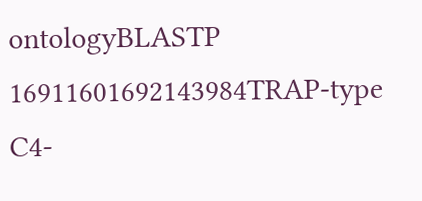ontologyBLASTP
16911601692143984TRAP-type C4-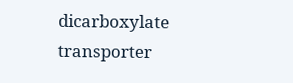dicarboxylate transporter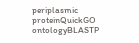periplasmic proteinQuickGO ontologyBLASTP